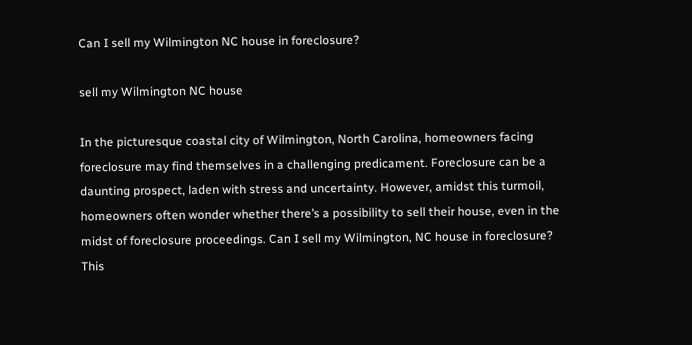Can I sell my Wilmington NC house in foreclosure?

sell my Wilmington NC house

In the picturesque coastal city of Wilmington, North Carolina, homeowners facing foreclosure may find themselves in a challenging predicament. Foreclosure can be a daunting prospect, laden with stress and uncertainty. However, amidst this turmoil, homeowners often wonder whether there’s a possibility to sell their house, even in the midst of foreclosure proceedings. Can I sell my Wilmington, NC house in foreclosure? This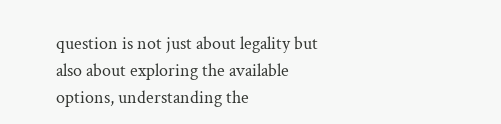question is not just about legality but also about exploring the available options, understanding the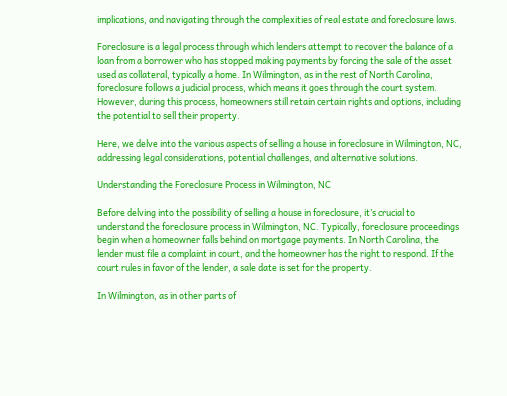implications, and navigating through the complexities of real estate and foreclosure laws.

Foreclosure is a legal process through which lenders attempt to recover the balance of a loan from a borrower who has stopped making payments by forcing the sale of the asset used as collateral, typically a home. In Wilmington, as in the rest of North Carolina, foreclosure follows a judicial process, which means it goes through the court system. However, during this process, homeowners still retain certain rights and options, including the potential to sell their property.

Here, we delve into the various aspects of selling a house in foreclosure in Wilmington, NC, addressing legal considerations, potential challenges, and alternative solutions.

Understanding the Foreclosure Process in Wilmington, NC

Before delving into the possibility of selling a house in foreclosure, it’s crucial to understand the foreclosure process in Wilmington, NC. Typically, foreclosure proceedings begin when a homeowner falls behind on mortgage payments. In North Carolina, the lender must file a complaint in court, and the homeowner has the right to respond. If the court rules in favor of the lender, a sale date is set for the property.

In Wilmington, as in other parts of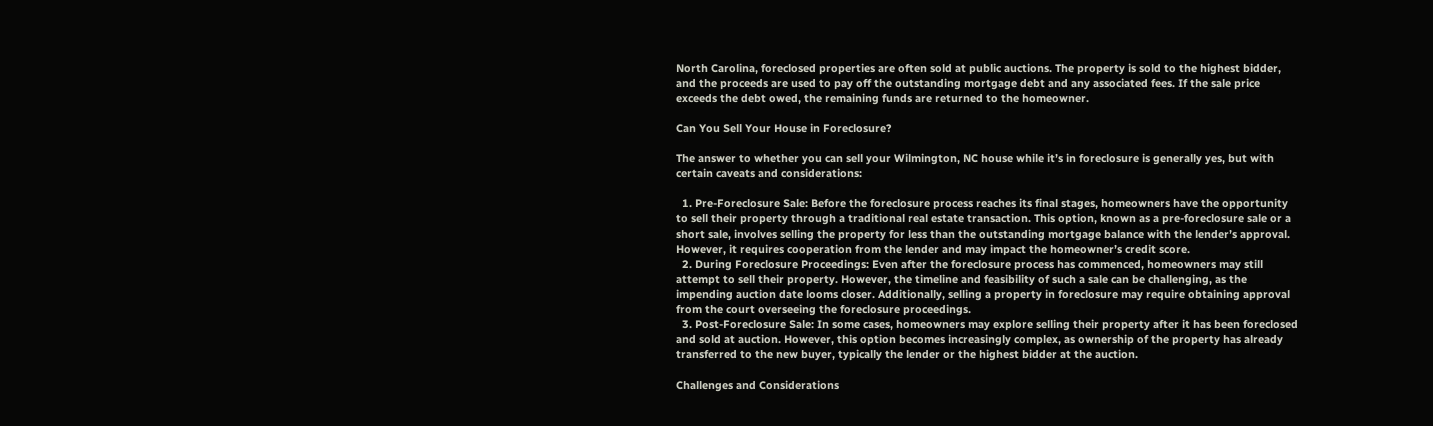North Carolina, foreclosed properties are often sold at public auctions. The property is sold to the highest bidder, and the proceeds are used to pay off the outstanding mortgage debt and any associated fees. If the sale price exceeds the debt owed, the remaining funds are returned to the homeowner.

Can You Sell Your House in Foreclosure?

The answer to whether you can sell your Wilmington, NC house while it’s in foreclosure is generally yes, but with certain caveats and considerations:

  1. Pre-Foreclosure Sale: Before the foreclosure process reaches its final stages, homeowners have the opportunity to sell their property through a traditional real estate transaction. This option, known as a pre-foreclosure sale or a short sale, involves selling the property for less than the outstanding mortgage balance with the lender’s approval. However, it requires cooperation from the lender and may impact the homeowner’s credit score.
  2. During Foreclosure Proceedings: Even after the foreclosure process has commenced, homeowners may still attempt to sell their property. However, the timeline and feasibility of such a sale can be challenging, as the impending auction date looms closer. Additionally, selling a property in foreclosure may require obtaining approval from the court overseeing the foreclosure proceedings.
  3. Post-Foreclosure Sale: In some cases, homeowners may explore selling their property after it has been foreclosed and sold at auction. However, this option becomes increasingly complex, as ownership of the property has already transferred to the new buyer, typically the lender or the highest bidder at the auction.

Challenges and Considerations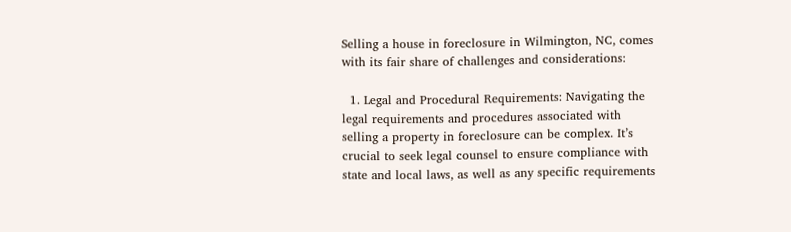Selling a house in foreclosure in Wilmington, NC, comes with its fair share of challenges and considerations:

  1. Legal and Procedural Requirements: Navigating the legal requirements and procedures associated with selling a property in foreclosure can be complex. It’s crucial to seek legal counsel to ensure compliance with state and local laws, as well as any specific requirements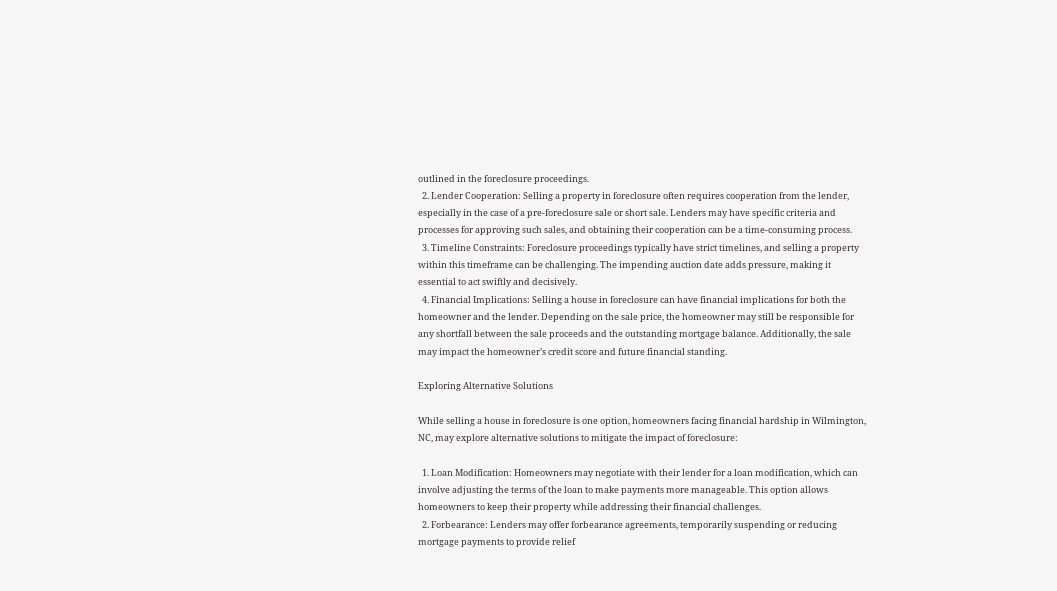outlined in the foreclosure proceedings.
  2. Lender Cooperation: Selling a property in foreclosure often requires cooperation from the lender, especially in the case of a pre-foreclosure sale or short sale. Lenders may have specific criteria and processes for approving such sales, and obtaining their cooperation can be a time-consuming process.
  3. Timeline Constraints: Foreclosure proceedings typically have strict timelines, and selling a property within this timeframe can be challenging. The impending auction date adds pressure, making it essential to act swiftly and decisively.
  4. Financial Implications: Selling a house in foreclosure can have financial implications for both the homeowner and the lender. Depending on the sale price, the homeowner may still be responsible for any shortfall between the sale proceeds and the outstanding mortgage balance. Additionally, the sale may impact the homeowner’s credit score and future financial standing.

Exploring Alternative Solutions

While selling a house in foreclosure is one option, homeowners facing financial hardship in Wilmington, NC, may explore alternative solutions to mitigate the impact of foreclosure:

  1. Loan Modification: Homeowners may negotiate with their lender for a loan modification, which can involve adjusting the terms of the loan to make payments more manageable. This option allows homeowners to keep their property while addressing their financial challenges.
  2. Forbearance: Lenders may offer forbearance agreements, temporarily suspending or reducing mortgage payments to provide relief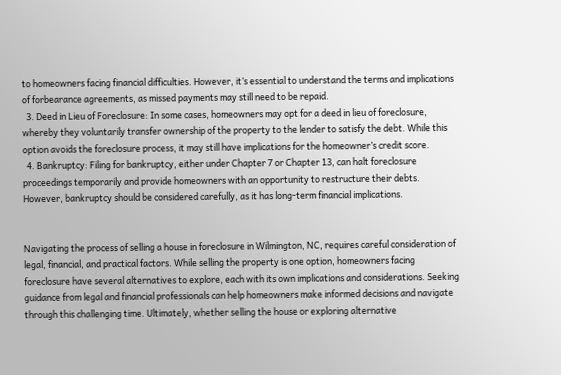to homeowners facing financial difficulties. However, it’s essential to understand the terms and implications of forbearance agreements, as missed payments may still need to be repaid.
  3. Deed in Lieu of Foreclosure: In some cases, homeowners may opt for a deed in lieu of foreclosure, whereby they voluntarily transfer ownership of the property to the lender to satisfy the debt. While this option avoids the foreclosure process, it may still have implications for the homeowner’s credit score.
  4. Bankruptcy: Filing for bankruptcy, either under Chapter 7 or Chapter 13, can halt foreclosure proceedings temporarily and provide homeowners with an opportunity to restructure their debts. However, bankruptcy should be considered carefully, as it has long-term financial implications.


Navigating the process of selling a house in foreclosure in Wilmington, NC, requires careful consideration of legal, financial, and practical factors. While selling the property is one option, homeowners facing foreclosure have several alternatives to explore, each with its own implications and considerations. Seeking guidance from legal and financial professionals can help homeowners make informed decisions and navigate through this challenging time. Ultimately, whether selling the house or exploring alternative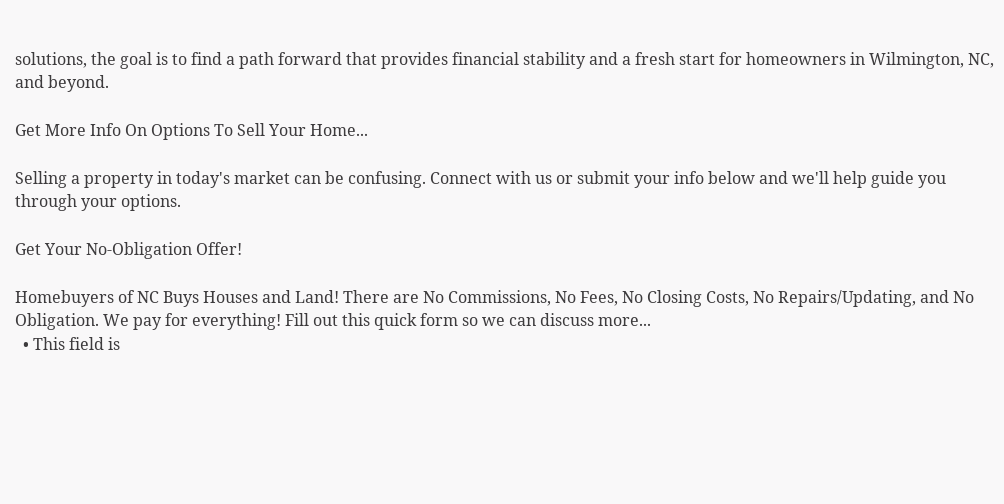solutions, the goal is to find a path forward that provides financial stability and a fresh start for homeowners in Wilmington, NC, and beyond.

Get More Info On Options To Sell Your Home...

Selling a property in today's market can be confusing. Connect with us or submit your info below and we'll help guide you through your options.

Get Your No-Obligation Offer!

Homebuyers of NC Buys Houses and Land! There are No Commissions, No Fees, No Closing Costs, No Repairs/Updating, and No Obligation. We pay for everything! Fill out this quick form so we can discuss more...
  • This field is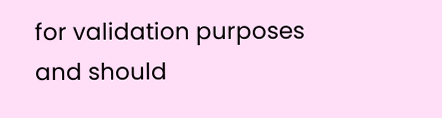for validation purposes and should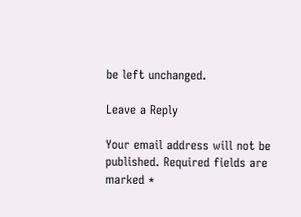be left unchanged.

Leave a Reply

Your email address will not be published. Required fields are marked *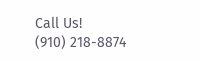Call Us!
(910) 218-8874